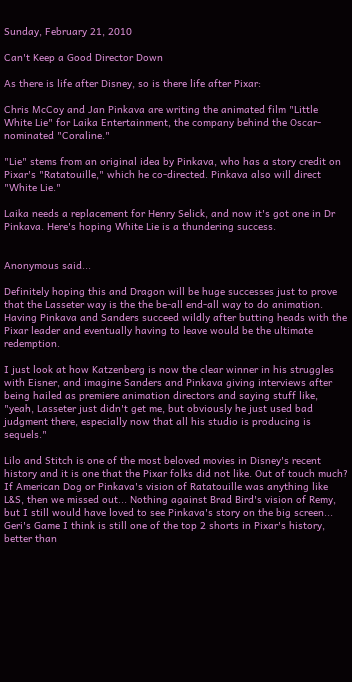Sunday, February 21, 2010

Can't Keep a Good Director Down

As there is life after Disney, so is there life after Pixar:

Chris McCoy and Jan Pinkava are writing the animated film "Little White Lie" for Laika Entertainment, the company behind the Oscar-nominated "Coraline."

"Lie" stems from an original idea by Pinkava, who has a story credit on Pixar's "Ratatouille," which he co-directed. Pinkava also will direct "White Lie."

Laika needs a replacement for Henry Selick, and now it's got one in Dr Pinkava. Here's hoping White Lie is a thundering success.


Anonymous said...

Definitely hoping this and Dragon will be huge successes just to prove that the Lasseter way is the the be-all end-all way to do animation. Having Pinkava and Sanders succeed wildly after butting heads with the Pixar leader and eventually having to leave would be the ultimate redemption.

I just look at how Katzenberg is now the clear winner in his struggles with Eisner, and imagine Sanders and Pinkava giving interviews after being hailed as premiere animation directors and saying stuff like, "yeah, Lasseter just didn't get me, but obviously he just used bad judgment there, especially now that all his studio is producing is sequels."

Lilo and Stitch is one of the most beloved movies in Disney's recent history and it is one that the Pixar folks did not like. Out of touch much? If American Dog or Pinkava's vision of Ratatouille was anything like L&S, then we missed out... Nothing against Brad Bird's vision of Remy, but I still would have loved to see Pinkava's story on the big screen... Geri's Game I think is still one of the top 2 shorts in Pixar's history, better than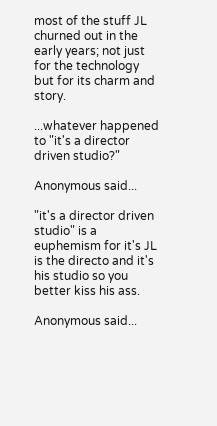most of the stuff JL churned out in the early years; not just for the technology but for its charm and story.

...whatever happened to "it's a director driven studio?"

Anonymous said...

"it's a director driven studio" is a euphemism for it's JL is the directo and it's his studio so you better kiss his ass.

Anonymous said...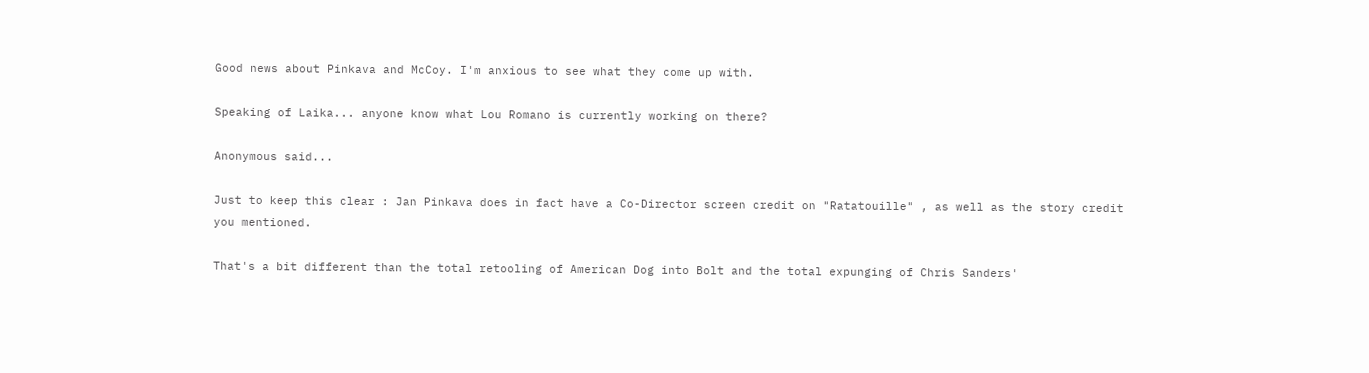Good news about Pinkava and McCoy. I'm anxious to see what they come up with.

Speaking of Laika... anyone know what Lou Romano is currently working on there?

Anonymous said...

Just to keep this clear : Jan Pinkava does in fact have a Co-Director screen credit on "Ratatouille" , as well as the story credit you mentioned.

That's a bit different than the total retooling of American Dog into Bolt and the total expunging of Chris Sanders'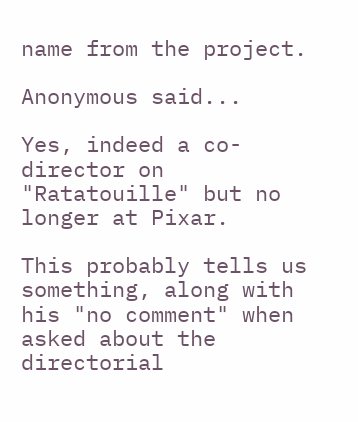name from the project.

Anonymous said...

Yes, indeed a co-director on "Ratatouille" but no longer at Pixar.

This probably tells us something, along with his "no comment" when asked about the directorial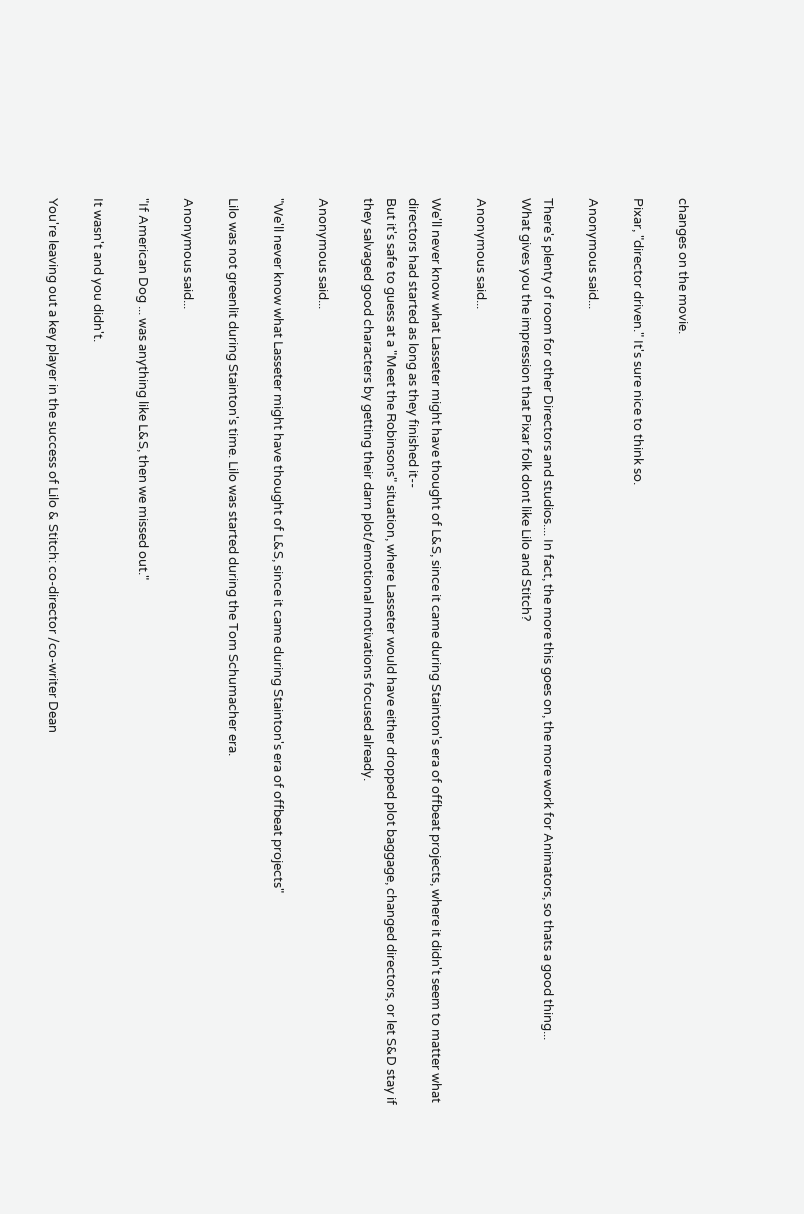changes on the movie.

Pixar, "director driven." It's sure nice to think so.

Anonymous said...

There's plenty of room for other Directors and studios.... In fact, the more this goes on, the more work for Animators, so thats a good thing...
What gives you the impression that Pixar folk dont like Lilo and Stitch?

Anonymous said...

We'll never know what Lasseter might have thought of L&S, since it came during Stainton's era of offbeat projects, where it didn't seem to matter what directors had started as long as they finished it--
But it's safe to guess at a "Meet the Robinsons" situation, where Lasseter would have either dropped plot baggage, changed directors, or let S&D stay if they salvaged good characters by getting their darn plot/emotional motivations focused already.

Anonymous said...

"We'll never know what Lasseter might have thought of L&S, since it came during Stainton's era of offbeat projects"

Lilo was not greenlit during Stainton's time. Lilo was started during the Tom Schumacher era.

Anonymous said...

"If American Dog ... was anything like L&S, then we missed out."

It wasn't and you didn't.

You're leaving out a key player in the success of Lilo & Stitch: co-director /co-writer Dean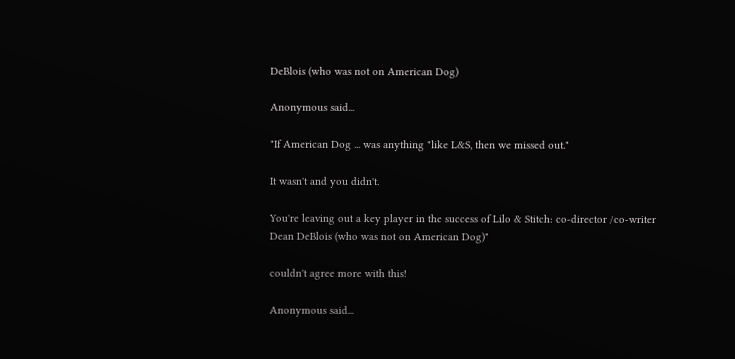DeBlois (who was not on American Dog)

Anonymous said...

"If American Dog ... was anything "like L&S, then we missed out."

It wasn't and you didn't.

You're leaving out a key player in the success of Lilo & Stitch: co-director /co-writer Dean DeBlois (who was not on American Dog)"

couldn't agree more with this!

Anonymous said...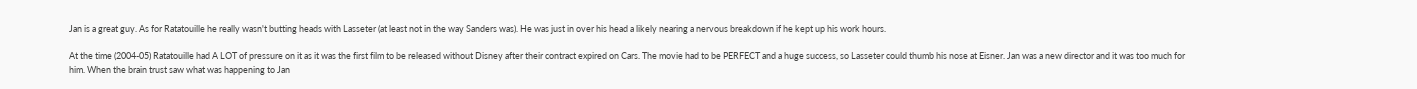Jan is a great guy. As for Ratatouille he really wasn't butting heads with Lasseter (at least not in the way Sanders was). He was just in over his head a likely nearing a nervous breakdown if he kept up his work hours.

At the time (2004-05) Ratatouille had A LOT of pressure on it as it was the first film to be released without Disney after their contract expired on Cars. The movie had to be PERFECT and a huge success, so Lasseter could thumb his nose at Eisner. Jan was a new director and it was too much for him. When the brain trust saw what was happening to Jan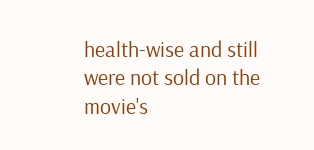health-wise and still were not sold on the movie's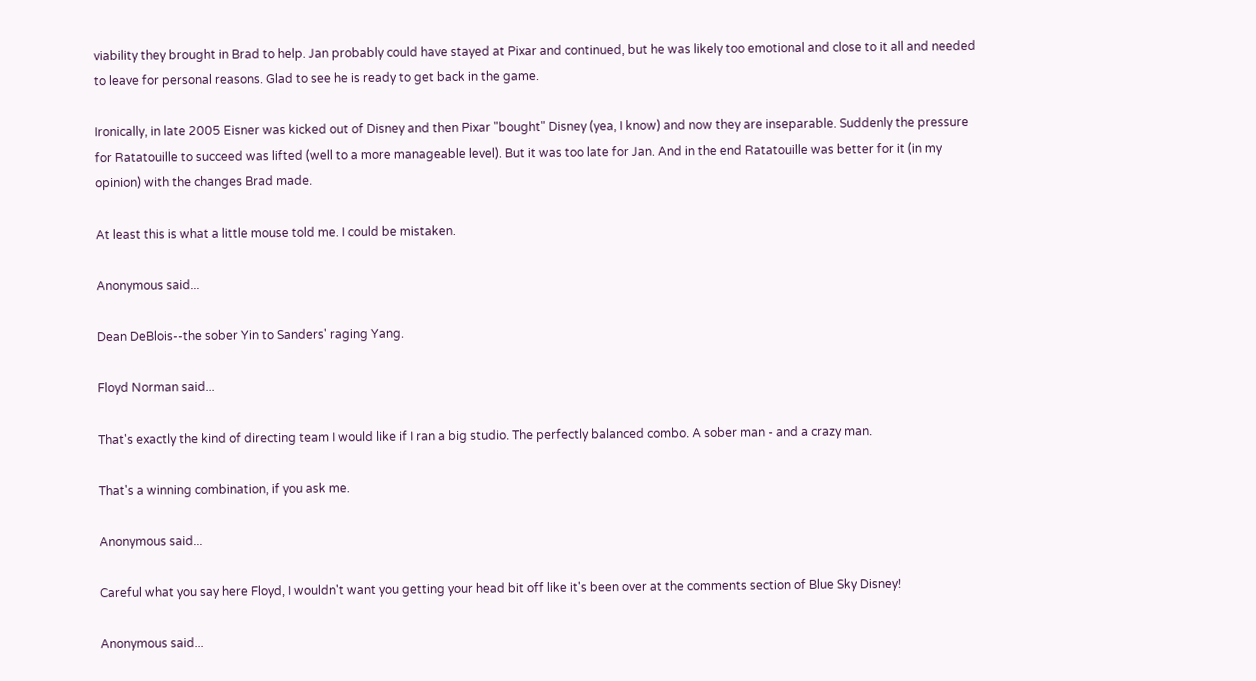viability they brought in Brad to help. Jan probably could have stayed at Pixar and continued, but he was likely too emotional and close to it all and needed to leave for personal reasons. Glad to see he is ready to get back in the game.

Ironically, in late 2005 Eisner was kicked out of Disney and then Pixar "bought" Disney (yea, I know) and now they are inseparable. Suddenly the pressure for Ratatouille to succeed was lifted (well to a more manageable level). But it was too late for Jan. And in the end Ratatouille was better for it (in my opinion) with the changes Brad made.

At least this is what a little mouse told me. I could be mistaken.

Anonymous said...

Dean DeBlois--the sober Yin to Sanders' raging Yang.

Floyd Norman said...

That's exactly the kind of directing team I would like if I ran a big studio. The perfectly balanced combo. A sober man - and a crazy man.

That's a winning combination, if you ask me.

Anonymous said...

Careful what you say here Floyd, I wouldn't want you getting your head bit off like it's been over at the comments section of Blue Sky Disney!

Anonymous said...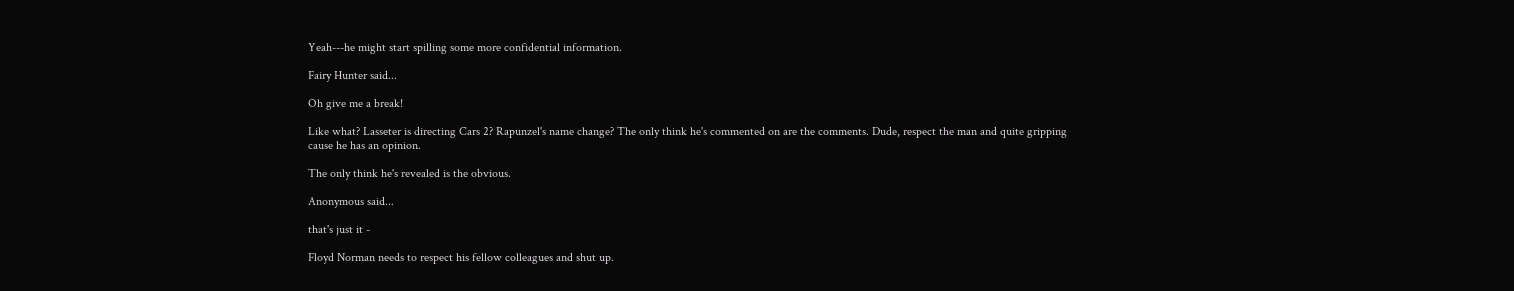Yeah---he might start spilling some more confidential information.

Fairy Hunter said...

Oh give me a break!

Like what? Lasseter is directing Cars 2? Rapunzel's name change? The only think he's commented on are the comments. Dude, respect the man and quite gripping cause he has an opinion.

The only think he's revealed is the obvious.

Anonymous said...

that's just it -

Floyd Norman needs to respect his fellow colleagues and shut up.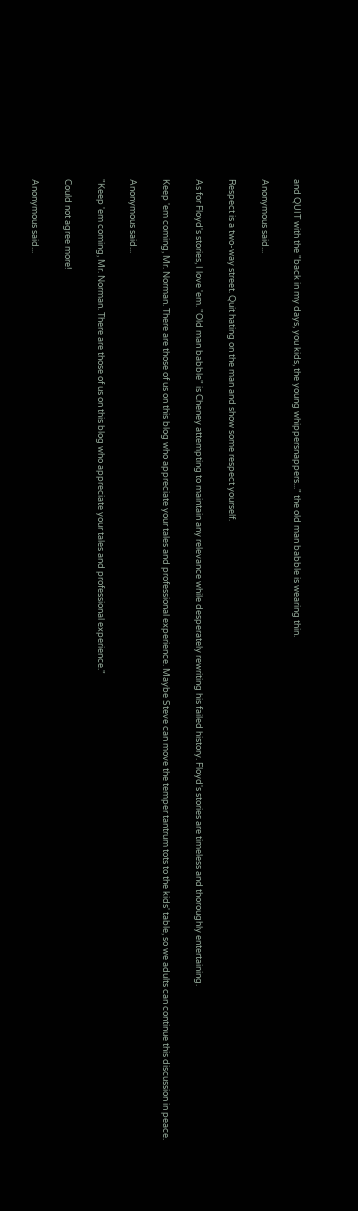and QUIT with the "back in my days, you kids, the young whippersnappers..." the old man babble is wearing thin.

Anonymous said...

Respect is a two-way street. Quit hating on the man and show some respect yourself.

As for Floyd's stories, I love 'em. "Old man babble" is Cheney attempting to maintain any relevance while desperately rewriting his failed history. Floyd's stories are timeless and thoroughly entertaining.

Keep 'em coming, Mr. Norman. There are those of us on this blog who appreciate your tales and professional experience. Maybe Steve can move the temper tantrum tots to the kids' table, so we adults can continue this discussion in peace.

Anonymous said...

"Keep 'em coming, Mr. Norman. There are those of us on this blog who appreciate your tales and professional experience."

Could not agree more!

Anonymous said...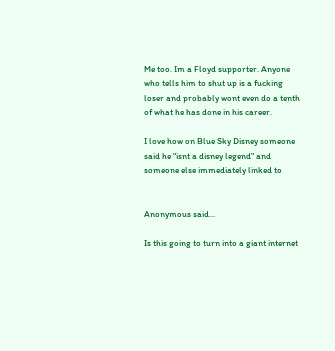Me too. Im a Floyd supporter. Anyone who tells him to shut up is a fucking loser and probably wont even do a tenth of what he has done in his career.

I love how on Blue Sky Disney someone said he "isnt a disney legend" and someone else immediately linked to


Anonymous said...

Is this going to turn into a giant internet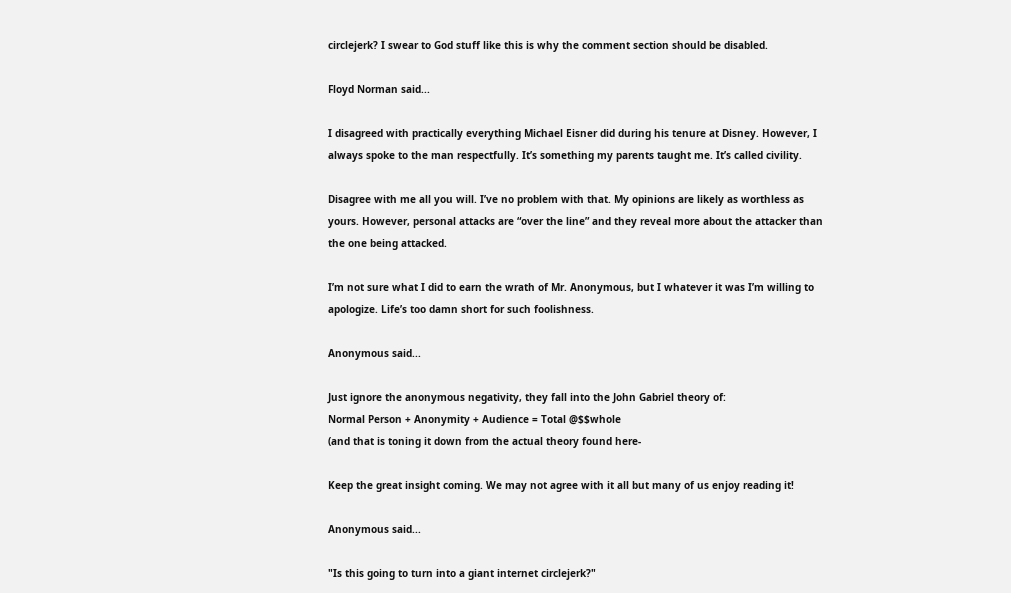circlejerk? I swear to God stuff like this is why the comment section should be disabled.

Floyd Norman said...

I disagreed with practically everything Michael Eisner did during his tenure at Disney. However, I always spoke to the man respectfully. It’s something my parents taught me. It’s called civility.

Disagree with me all you will. I’ve no problem with that. My opinions are likely as worthless as yours. However, personal attacks are “over the line” and they reveal more about the attacker than the one being attacked.

I’m not sure what I did to earn the wrath of Mr. Anonymous, but I whatever it was I’m willing to apologize. Life’s too damn short for such foolishness.

Anonymous said...

Just ignore the anonymous negativity, they fall into the John Gabriel theory of:
Normal Person + Anonymity + Audience = Total @$$whole
(and that is toning it down from the actual theory found here-

Keep the great insight coming. We may not agree with it all but many of us enjoy reading it!

Anonymous said...

"Is this going to turn into a giant internet circlejerk?"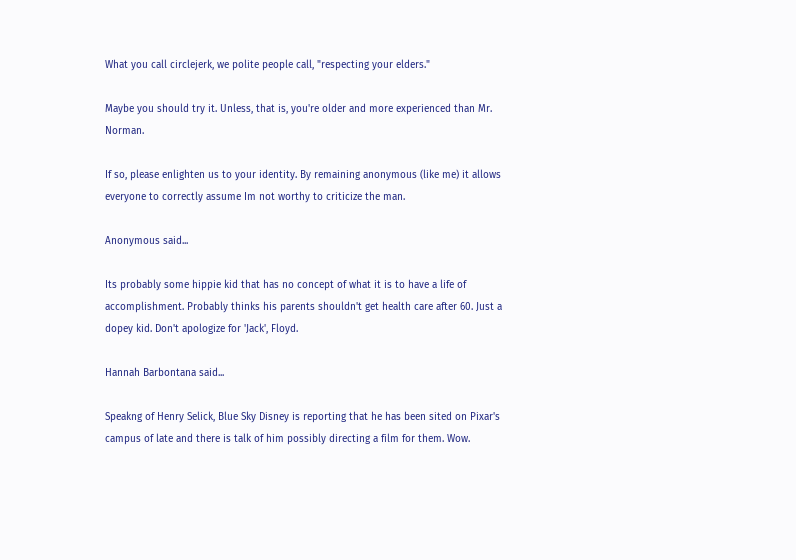What you call circlejerk, we polite people call, "respecting your elders."

Maybe you should try it. Unless, that is, you're older and more experienced than Mr. Norman.

If so, please enlighten us to your identity. By remaining anonymous (like me) it allows everyone to correctly assume Im not worthy to criticize the man.

Anonymous said...

Its probably some hippie kid that has no concept of what it is to have a life of accomplishment. Probably thinks his parents shouldn't get health care after 60. Just a dopey kid. Don't apologize for 'Jack', Floyd.

Hannah Barbontana said...

Speakng of Henry Selick, Blue Sky Disney is reporting that he has been sited on Pixar's campus of late and there is talk of him possibly directing a film for them. Wow.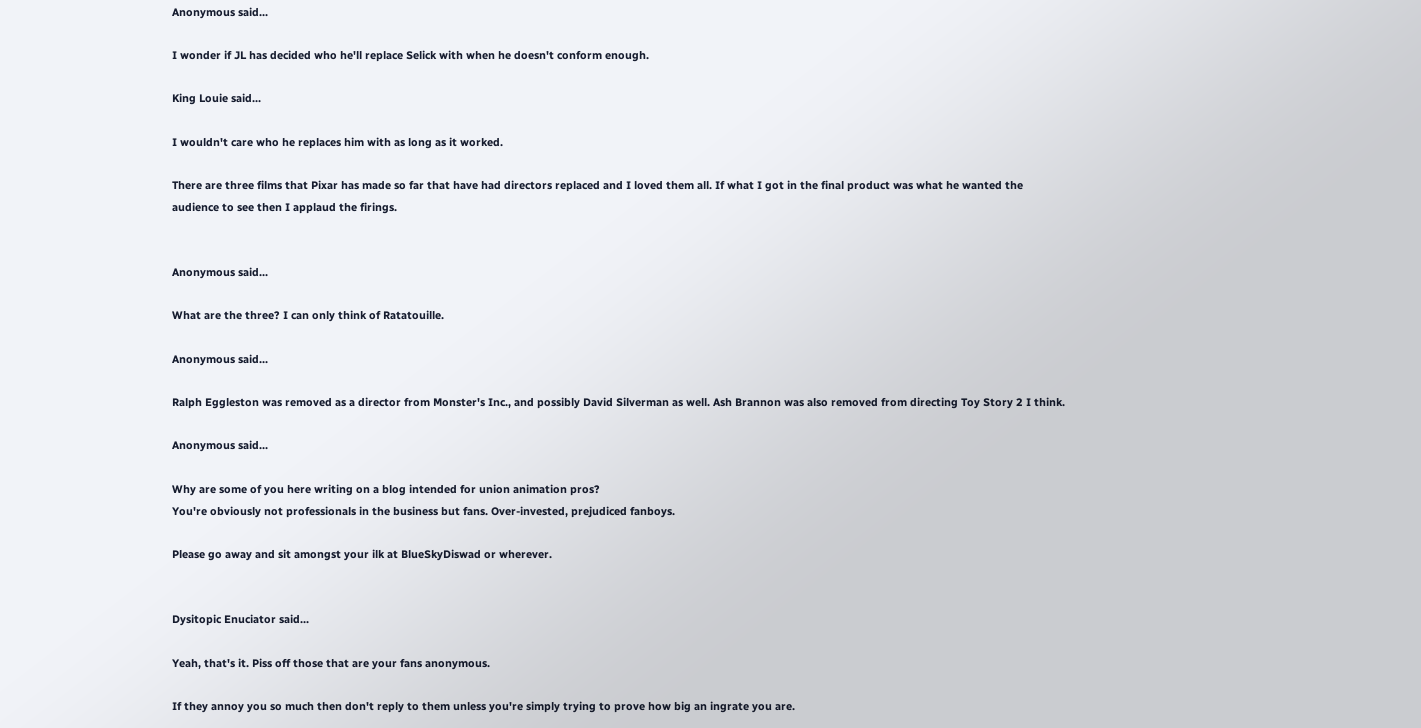Anonymous said...

I wonder if JL has decided who he'll replace Selick with when he doesn't conform enough.

King Louie said...

I wouldn't care who he replaces him with as long as it worked.

There are three films that Pixar has made so far that have had directors replaced and I loved them all. If what I got in the final product was what he wanted the audience to see then I applaud the firings.


Anonymous said...

What are the three? I can only think of Ratatouille.

Anonymous said...

Ralph Eggleston was removed as a director from Monster's Inc., and possibly David Silverman as well. Ash Brannon was also removed from directing Toy Story 2 I think.

Anonymous said...

Why are some of you here writing on a blog intended for union animation pros?
You're obviously not professionals in the business but fans. Over-invested, prejudiced fanboys.

Please go away and sit amongst your ilk at BlueSkyDiswad or wherever.


Dysitopic Enuciator said...

Yeah, that's it. Piss off those that are your fans anonymous.

If they annoy you so much then don't reply to them unless you're simply trying to prove how big an ingrate you are.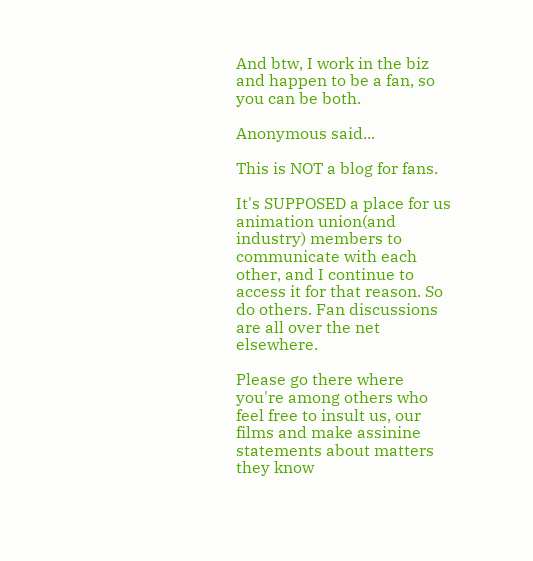And btw, I work in the biz and happen to be a fan, so you can be both.

Anonymous said...

This is NOT a blog for fans.

It's SUPPOSED a place for us animation union(and industry) members to communicate with each other, and I continue to access it for that reason. So do others. Fan discussions are all over the net elsewhere.

Please go there where you're among others who feel free to insult us, our films and make assinine statements about matters they know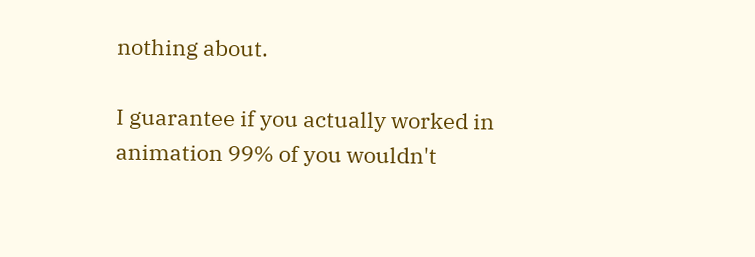nothing about.

I guarantee if you actually worked in animation 99% of you wouldn't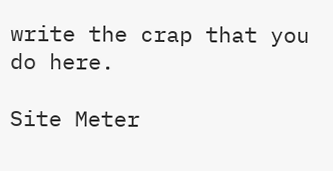write the crap that you do here.

Site Meter